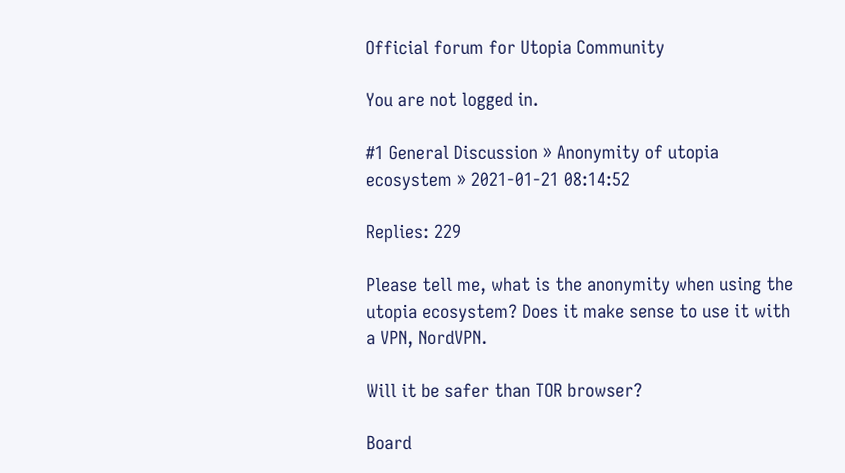Official forum for Utopia Community

You are not logged in.

#1 General Discussion » Anonymity of utopia ecosystem » 2021-01-21 08:14:52

Replies: 229

Please tell me, what is the anonymity when using the utopia ecosystem? Does it make sense to use it with a VPN, NordVPN.

Will it be safer than TOR browser?

Board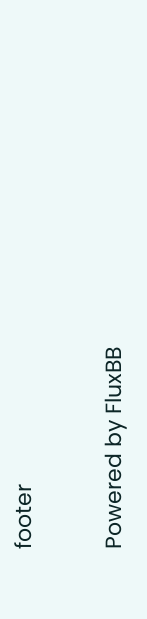footer

Powered by FluxBB